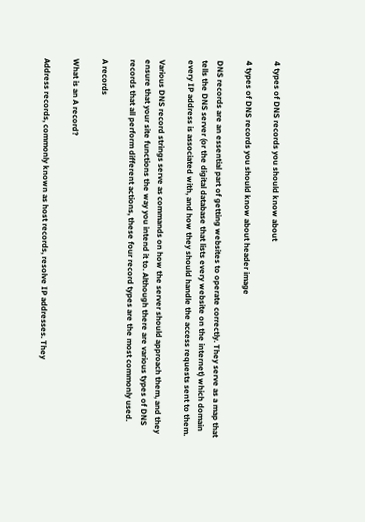4 types of DNS records you should know about

4 types of DNS records you should know about header image

DNS records are an essential part of getting websites to operate correctly. They serve as a map that tells the DNS server (or the digital database that lists every website on the internet) which domain every IP address is associated with, and how they should handle the access requests sent to them.

Various DNS record strings serve as commands on how the server should approach them, and they ensure that your site functions the way you intend it to. Although there are various types of DNS records that all perform different actions, these four record types are the most commonly used.

A records

What is an A record?

Address records, commonly known as host records, resolve IP addresses. They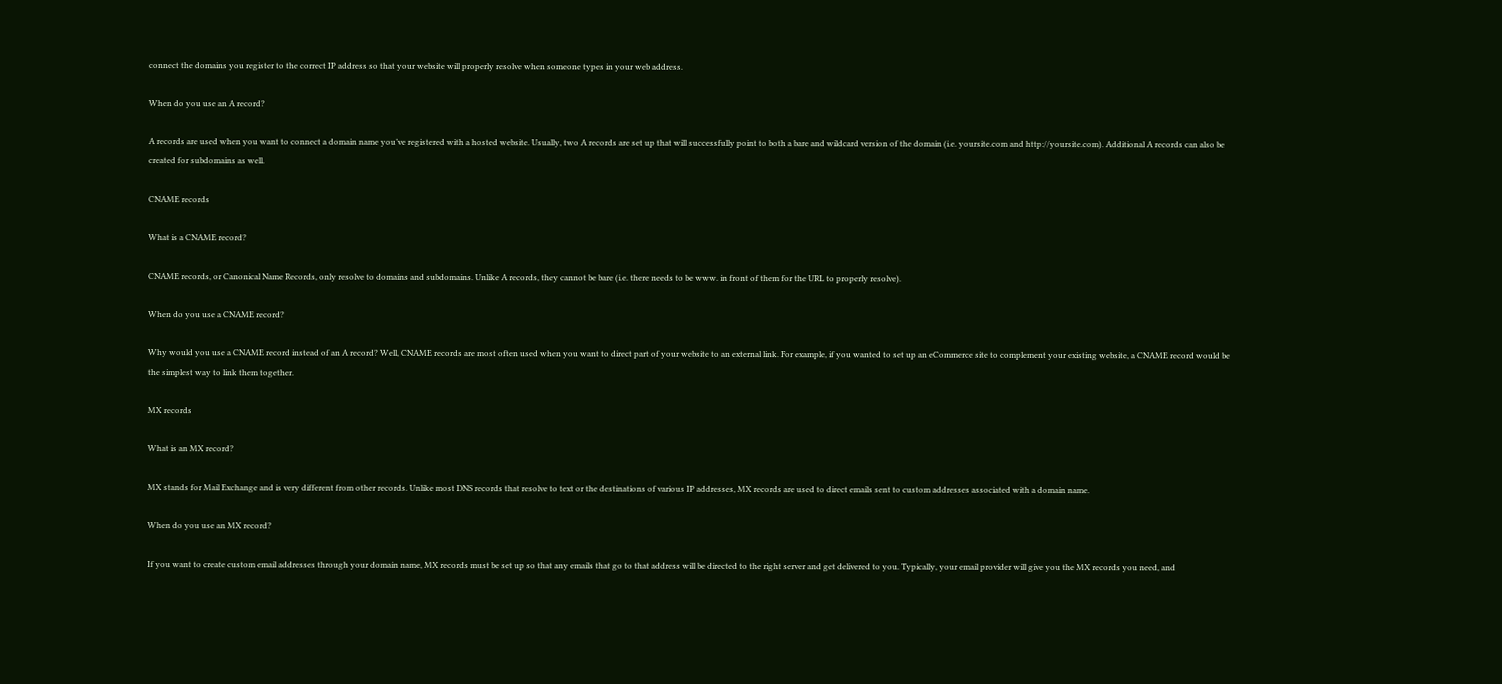connect the domains you register to the correct IP address so that your website will properly resolve when someone types in your web address.

When do you use an A record?

A records are used when you want to connect a domain name you’ve registered with a hosted website. Usually, two A records are set up that will successfully point to both a bare and wildcard version of the domain (i.e. yoursite.com and http://yoursite.com). Additional A records can also be created for subdomains as well.

CNAME records

What is a CNAME record?

CNAME records, or Canonical Name Records, only resolve to domains and subdomains. Unlike A records, they cannot be bare (i.e. there needs to be www. in front of them for the URL to properly resolve).

When do you use a CNAME record?

Why would you use a CNAME record instead of an A record? Well, CNAME records are most often used when you want to direct part of your website to an external link. For example, if you wanted to set up an eCommerce site to complement your existing website, a CNAME record would be the simplest way to link them together.

MX records

What is an MX record?

MX stands for Mail Exchange and is very different from other records. Unlike most DNS records that resolve to text or the destinations of various IP addresses, MX records are used to direct emails sent to custom addresses associated with a domain name.

When do you use an MX record?

If you want to create custom email addresses through your domain name, MX records must be set up so that any emails that go to that address will be directed to the right server and get delivered to you. Typically, your email provider will give you the MX records you need, and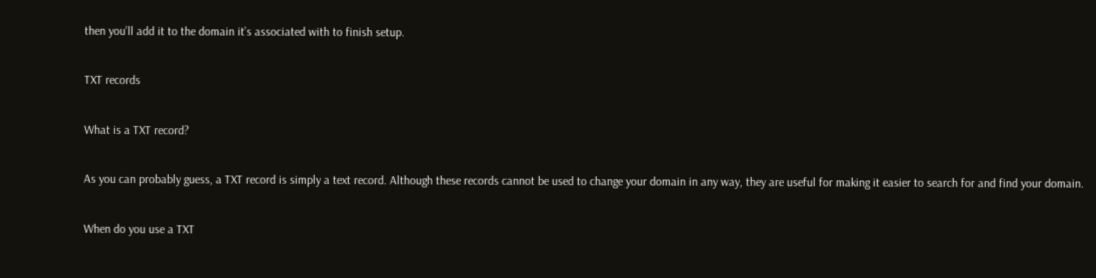then you’ll add it to the domain it’s associated with to finish setup.

TXT records

What is a TXT record?

As you can probably guess, a TXT record is simply a text record. Although these records cannot be used to change your domain in any way, they are useful for making it easier to search for and find your domain.

When do you use a TXT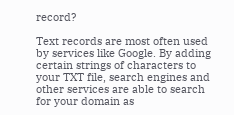record?

Text records are most often used by services like Google. By adding certain strings of characters to your TXT file, search engines and other services are able to search for your domain as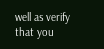well as verify that you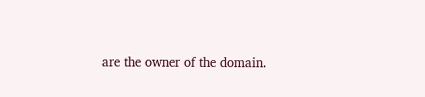are the owner of the domain.